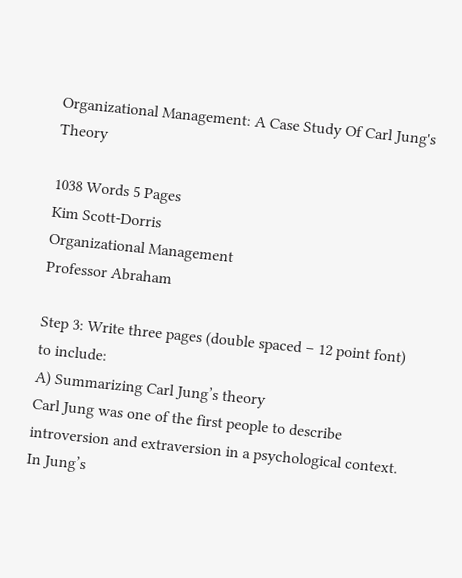Organizational Management: A Case Study Of Carl Jung's Theory

1038 Words 5 Pages
Kim Scott-Dorris
Organizational Management
Professor Abraham

Step 3: Write three pages (double spaced – 12 point font) to include:
A) Summarizing Carl Jung’s theory
Carl Jung was one of the first people to describe introversion and extraversion in a psychological context. In Jung’s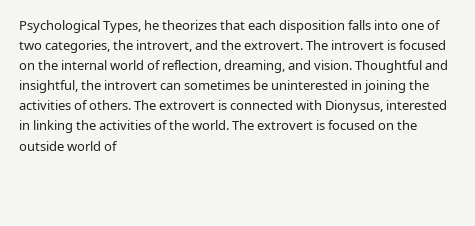Psychological Types, he theorizes that each disposition falls into one of two categories, the introvert, and the extrovert. The introvert is focused on the internal world of reflection, dreaming, and vision. Thoughtful and insightful, the introvert can sometimes be uninterested in joining the activities of others. The extrovert is connected with Dionysus, interested in linking the activities of the world. The extrovert is focused on the outside world of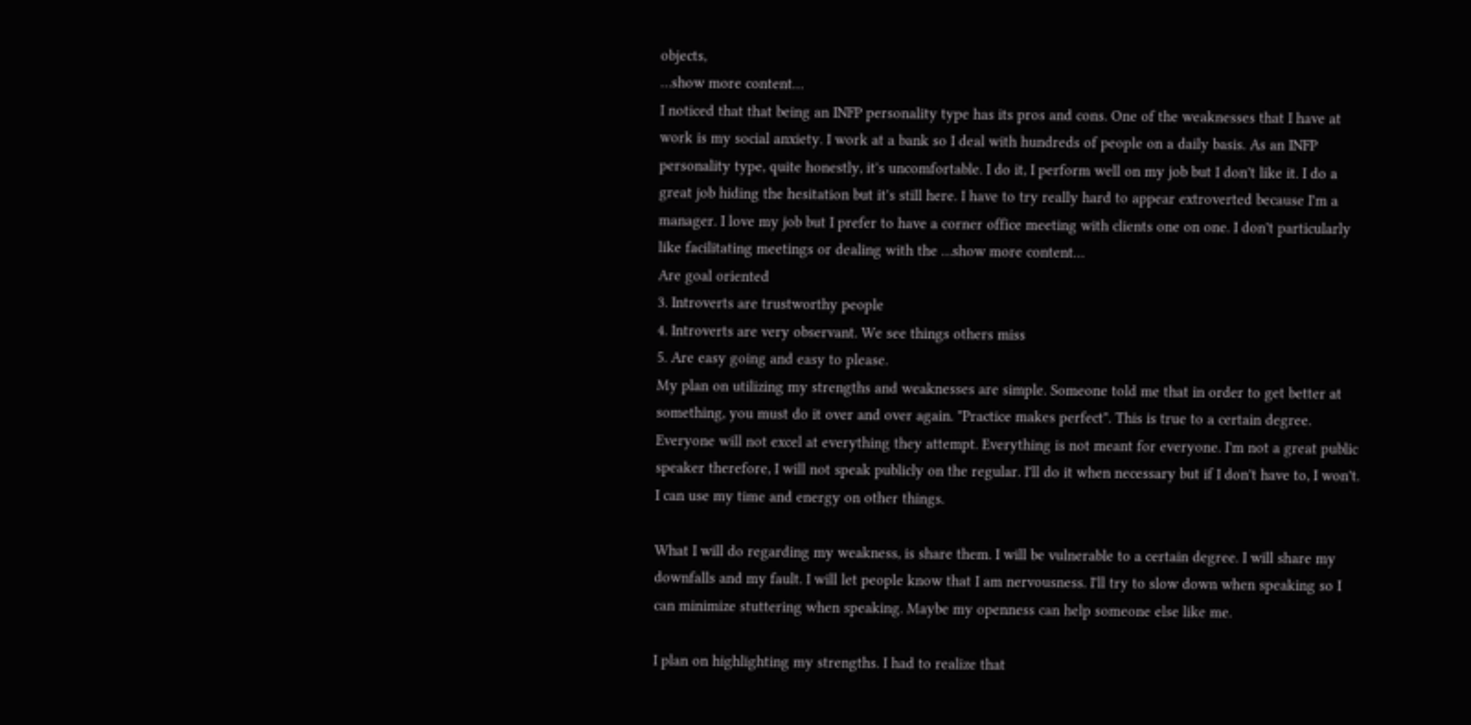objects,
…show more content…
I noticed that that being an INFP personality type has its pros and cons. One of the weaknesses that I have at work is my social anxiety. I work at a bank so I deal with hundreds of people on a daily basis. As an INFP personality type, quite honestly, it's uncomfortable. I do it, I perform well on my job but I don't like it. I do a great job hiding the hesitation but it's still here. I have to try really hard to appear extroverted because I'm a manager. I love my job but I prefer to have a corner office meeting with clients one on one. I don't particularly like facilitating meetings or dealing with the …show more content…
Are goal oriented
3. Introverts are trustworthy people
4. Introverts are very observant. We see things others miss
5. Are easy going and easy to please.
My plan on utilizing my strengths and weaknesses are simple. Someone told me that in order to get better at something, you must do it over and over again. "Practice makes perfect". This is true to a certain degree. Everyone will not excel at everything they attempt. Everything is not meant for everyone. I'm not a great public speaker therefore, I will not speak publicly on the regular. I'll do it when necessary but if I don't have to, I won't. I can use my time and energy on other things.

What I will do regarding my weakness, is share them. I will be vulnerable to a certain degree. I will share my downfalls and my fault. I will let people know that I am nervousness. I'll try to slow down when speaking so I can minimize stuttering when speaking. Maybe my openness can help someone else like me.

I plan on highlighting my strengths. I had to realize that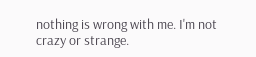nothing is wrong with me. I'm not crazy or strange.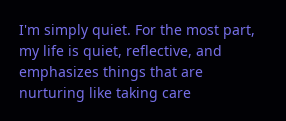I'm simply quiet. For the most part, my life is quiet, reflective, and emphasizes things that are nurturing like taking care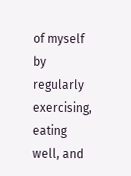of myself by regularly exercising, eating well, and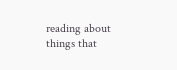reading about things that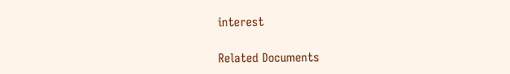interest

Related Documents